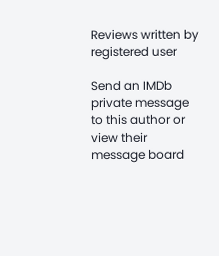Reviews written by registered user

Send an IMDb private message to this author or view their message board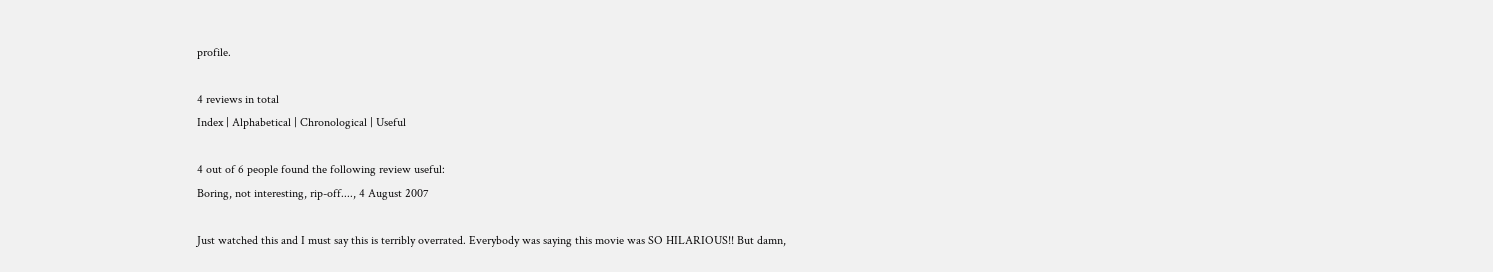profile.

4 reviews in total
Index | Alphabetical | Chronological | Useful

4 out of 6 people found the following review useful:
Boring, not interesting, rip-off...., 4 August 2007

Just watched this and I must say this is terribly overrated. Everybody was saying this movie was SO HILARIOUS!! But damn,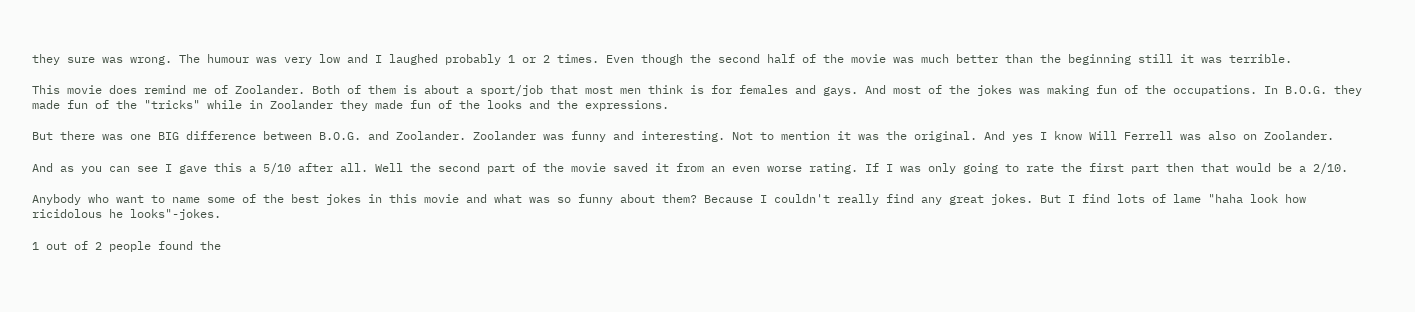they sure was wrong. The humour was very low and I laughed probably 1 or 2 times. Even though the second half of the movie was much better than the beginning still it was terrible.

This movie does remind me of Zoolander. Both of them is about a sport/job that most men think is for females and gays. And most of the jokes was making fun of the occupations. In B.O.G. they made fun of the "tricks" while in Zoolander they made fun of the looks and the expressions.

But there was one BIG difference between B.O.G. and Zoolander. Zoolander was funny and interesting. Not to mention it was the original. And yes I know Will Ferrell was also on Zoolander.

And as you can see I gave this a 5/10 after all. Well the second part of the movie saved it from an even worse rating. If I was only going to rate the first part then that would be a 2/10.

Anybody who want to name some of the best jokes in this movie and what was so funny about them? Because I couldn't really find any great jokes. But I find lots of lame "haha look how ricidolous he looks"-jokes.

1 out of 2 people found the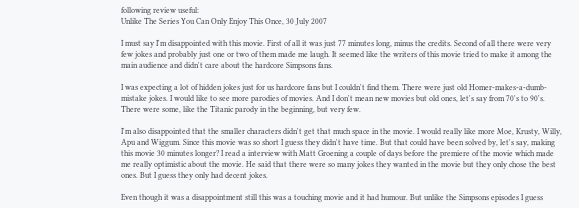following review useful:
Unlike The Series You Can Only Enjoy This Once, 30 July 2007

I must say I'm disappointed with this movie. First of all it was just 77 minutes long, minus the credits. Second of all there were very few jokes and probably just one or two of them made me laugh. It seemed like the writers of this movie tried to make it among the main audience and didn't care about the hardcore Simpsons fans.

I was expecting a lot of hidden jokes just for us hardcore fans but I couldn't find them. There were just old Homer-makes-a-dumb-mistake jokes. I would like to see more parodies of movies. And I don't mean new movies but old ones, let's say from 70's to 90's. There were some, like the Titanic parody in the beginning, but very few.

I'm also disappointed that the smaller characters didn't get that much space in the movie. I would really like more Moe, Krusty, Willy, Apu and Wiggum. Since this movie was so short I guess they didn't have time. But that could have been solved by, let's say, making this movie 30 minutes longer? I read a interview with Matt Groening a couple of days before the premiere of the movie which made me really optimistic about the movie. He said that there were so many jokes they wanted in the movie but they only chose the best ones. But I guess they only had decent jokes.

Even though it was a disappointment still this was a touching movie and it had humour. But unlike the Simpsons episodes I guess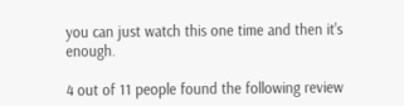you can just watch this one time and then it's enough.

4 out of 11 people found the following review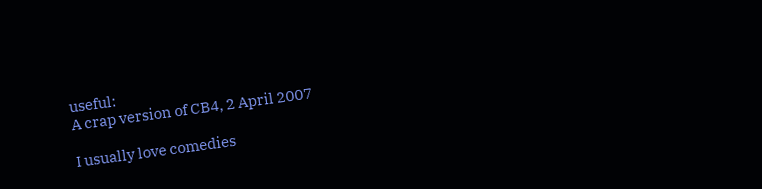useful:
A crap version of CB4, 2 April 2007

I usually love comedies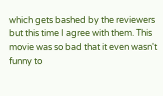which gets bashed by the reviewers but this time I agree with them. This movie was so bad that it even wasn't funny to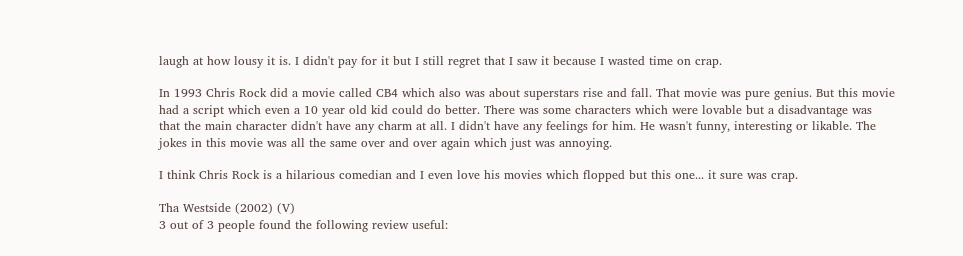laugh at how lousy it is. I didn't pay for it but I still regret that I saw it because I wasted time on crap.

In 1993 Chris Rock did a movie called CB4 which also was about superstars rise and fall. That movie was pure genius. But this movie had a script which even a 10 year old kid could do better. There was some characters which were lovable but a disadvantage was that the main character didn't have any charm at all. I didn't have any feelings for him. He wasn't funny, interesting or likable. The jokes in this movie was all the same over and over again which just was annoying.

I think Chris Rock is a hilarious comedian and I even love his movies which flopped but this one... it sure was crap.

Tha Westside (2002) (V)
3 out of 3 people found the following review useful: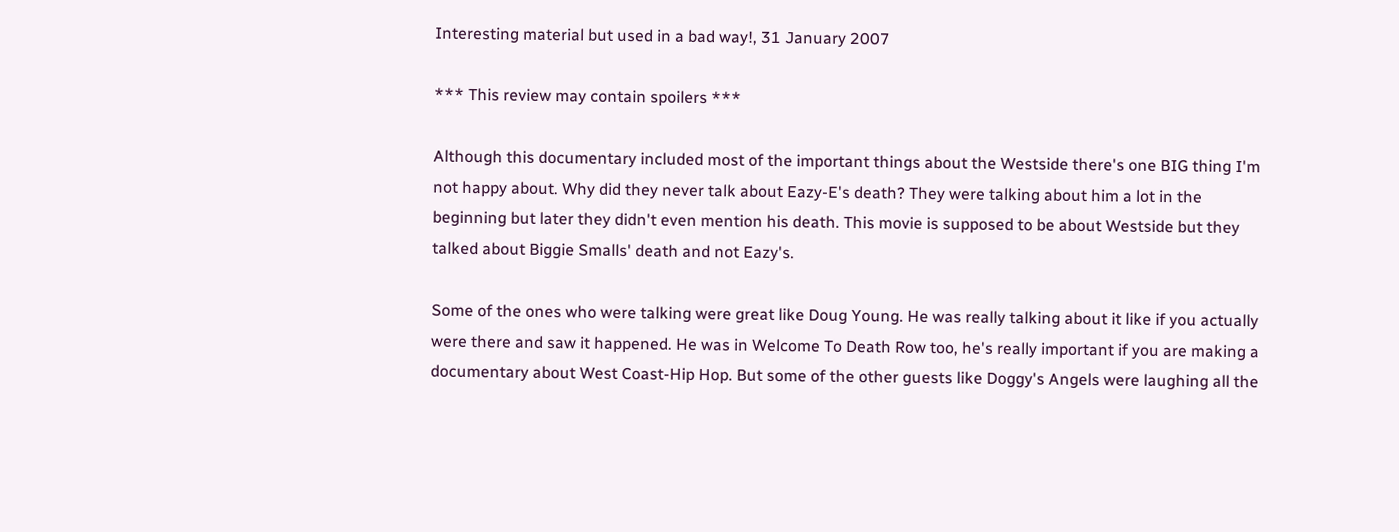Interesting material but used in a bad way!, 31 January 2007

*** This review may contain spoilers ***

Although this documentary included most of the important things about the Westside there's one BIG thing I'm not happy about. Why did they never talk about Eazy-E's death? They were talking about him a lot in the beginning but later they didn't even mention his death. This movie is supposed to be about Westside but they talked about Biggie Smalls' death and not Eazy's.

Some of the ones who were talking were great like Doug Young. He was really talking about it like if you actually were there and saw it happened. He was in Welcome To Death Row too, he's really important if you are making a documentary about West Coast-Hip Hop. But some of the other guests like Doggy's Angels were laughing all the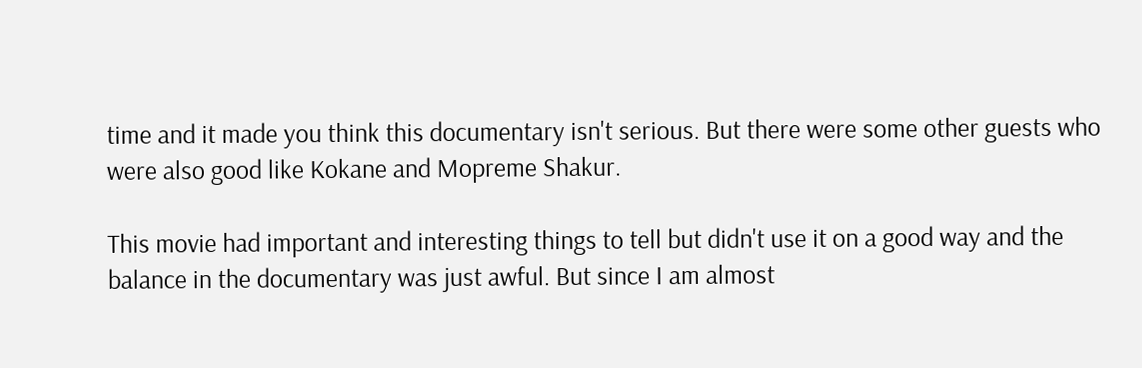time and it made you think this documentary isn't serious. But there were some other guests who were also good like Kokane and Mopreme Shakur.

This movie had important and interesting things to tell but didn't use it on a good way and the balance in the documentary was just awful. But since I am almost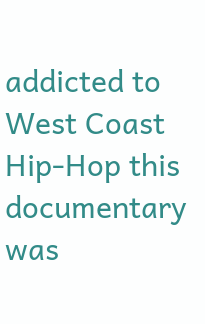addicted to West Coast Hip-Hop this documentary was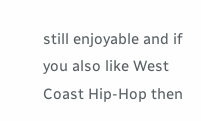still enjoyable and if you also like West Coast Hip-Hop then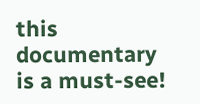this documentary is a must-see!